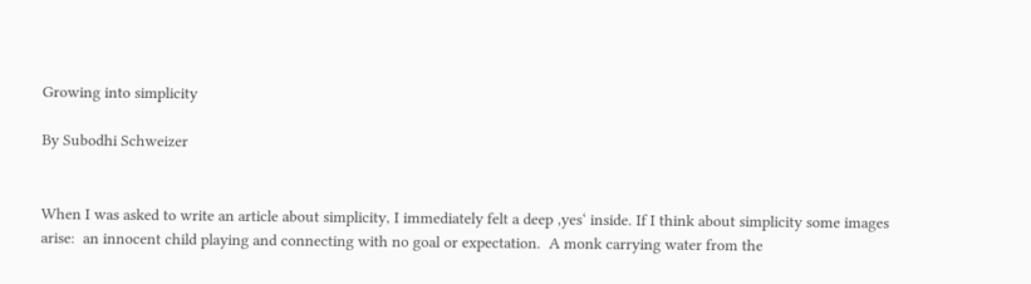Growing into simplicity

By Subodhi Schweizer


When I was asked to write an article about simplicity, I immediately felt a deep ‚yes‘ inside. If I think about simplicity some images arise:  an innocent child playing and connecting with no goal or expectation.  A monk carrying water from the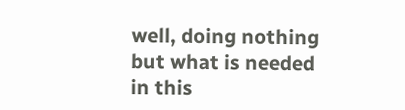well, doing nothing but what is needed in this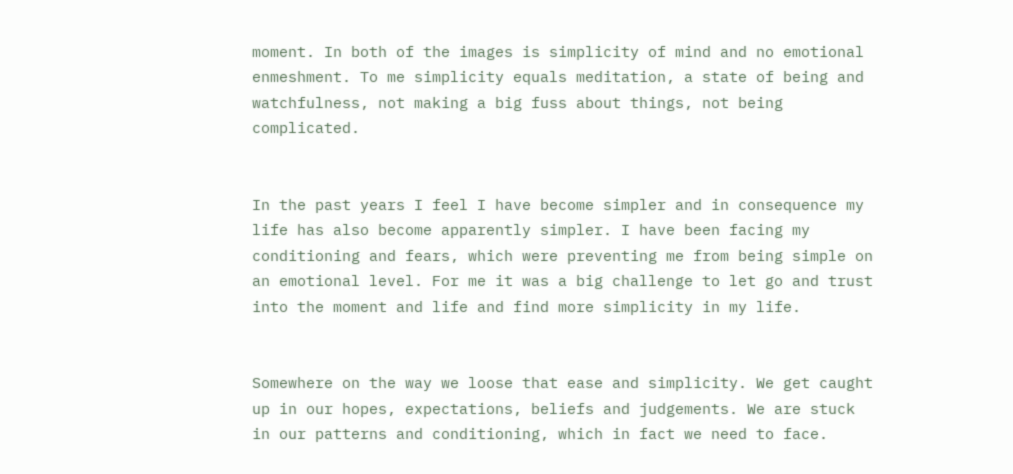moment. In both of the images is simplicity of mind and no emotional enmeshment. To me simplicity equals meditation, a state of being and watchfulness, not making a big fuss about things, not being complicated.


In the past years I feel I have become simpler and in consequence my life has also become apparently simpler. I have been facing my conditioning and fears, which were preventing me from being simple on an emotional level. For me it was a big challenge to let go and trust into the moment and life and find more simplicity in my life.


Somewhere on the way we loose that ease and simplicity. We get caught up in our hopes, expectations, beliefs and judgements. We are stuck in our patterns and conditioning, which in fact we need to face.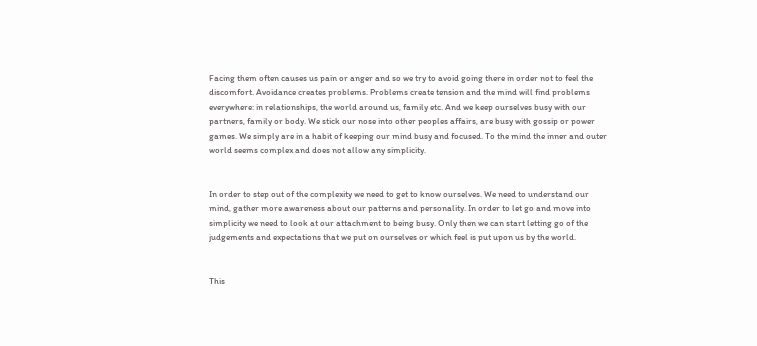Facing them often causes us pain or anger and so we try to avoid going there in order not to feel the discomfort. Avoidance creates problems. Problems create tension and the mind will find problems everywhere: in relationships, the world around us, family etc. And we keep ourselves busy with our partners, family or body. We stick our nose into other peoples affairs, are busy with gossip or power games. We simply are in a habit of keeping our mind busy and focused. To the mind the inner and outer world seems complex and does not allow any simplicity.


In order to step out of the complexity we need to get to know ourselves. We need to understand our mind, gather more awareness about our patterns and personality. In order to let go and move into simplicity we need to look at our attachment to being busy. Only then we can start letting go of the judgements and expectations that we put on ourselves or which feel is put upon us by the world.


This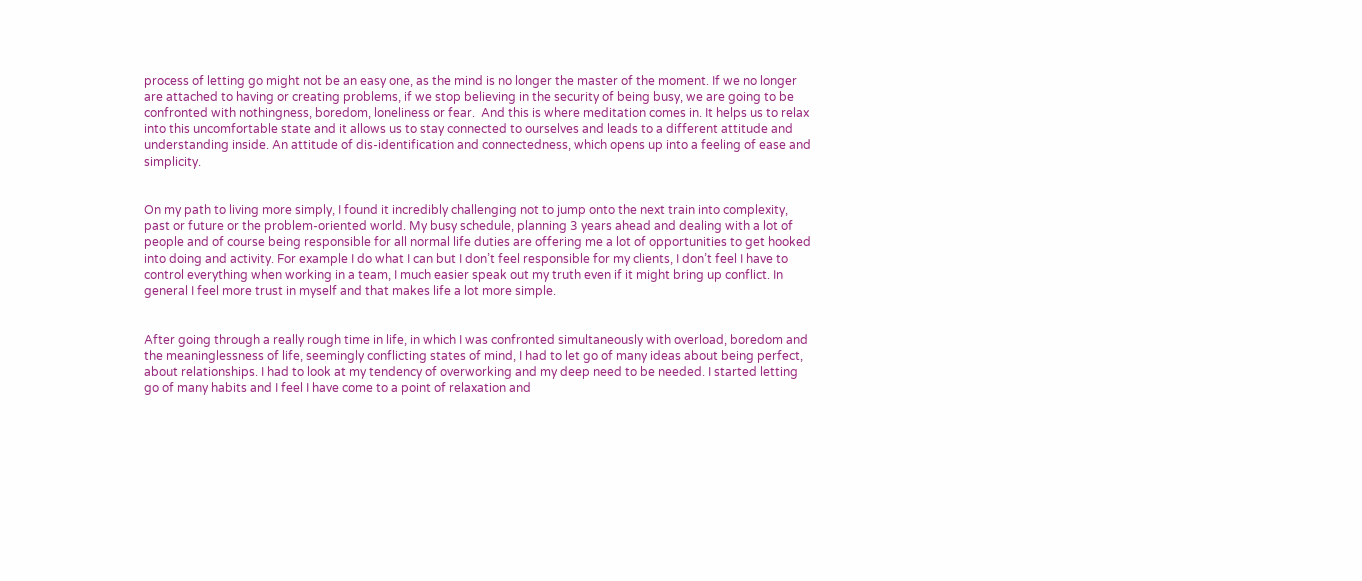process of letting go might not be an easy one, as the mind is no longer the master of the moment. If we no longer are attached to having or creating problems, if we stop believing in the security of being busy, we are going to be confronted with nothingness, boredom, loneliness or fear.  And this is where meditation comes in. It helps us to relax into this uncomfortable state and it allows us to stay connected to ourselves and leads to a different attitude and understanding inside. An attitude of dis-identification and connectedness, which opens up into a feeling of ease and simplicity.


On my path to living more simply, I found it incredibly challenging not to jump onto the next train into complexity, past or future or the problem-oriented world. My busy schedule, planning 3 years ahead and dealing with a lot of people and of course being responsible for all normal life duties are offering me a lot of opportunities to get hooked into doing and activity. For example I do what I can but I don’t feel responsible for my clients, I don’t feel I have to control everything when working in a team, I much easier speak out my truth even if it might bring up conflict. In general I feel more trust in myself and that makes life a lot more simple.


After going through a really rough time in life, in which I was confronted simultaneously with overload, boredom and the meaninglessness of life, seemingly conflicting states of mind, I had to let go of many ideas about being perfect, about relationships. I had to look at my tendency of overworking and my deep need to be needed. I started letting go of many habits and I feel I have come to a point of relaxation and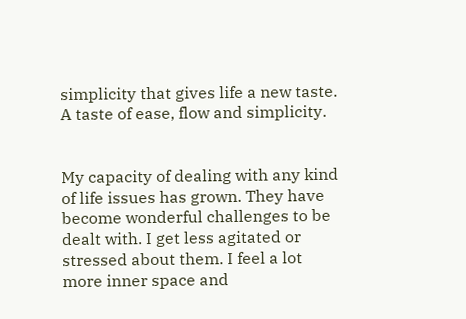simplicity that gives life a new taste. A taste of ease, flow and simplicity.


My capacity of dealing with any kind of life issues has grown. They have become wonderful challenges to be dealt with. I get less agitated or stressed about them. I feel a lot more inner space and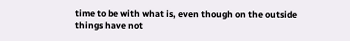time to be with what is, even though on the outside things have not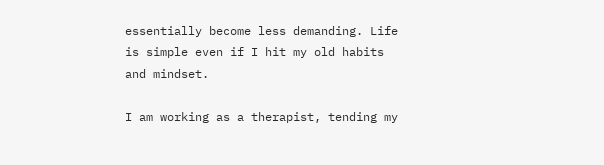essentially become less demanding. Life is simple even if I hit my old habits and mindset.

I am working as a therapist, tending my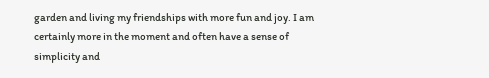garden and living my friendships with more fun and joy. I am certainly more in the moment and often have a sense of simplicity and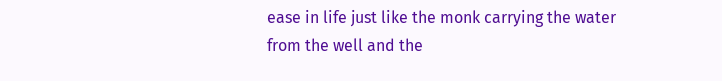ease in life just like the monk carrying the water from the well and the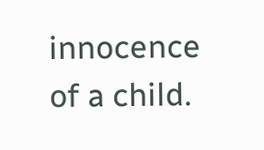innocence of a child.